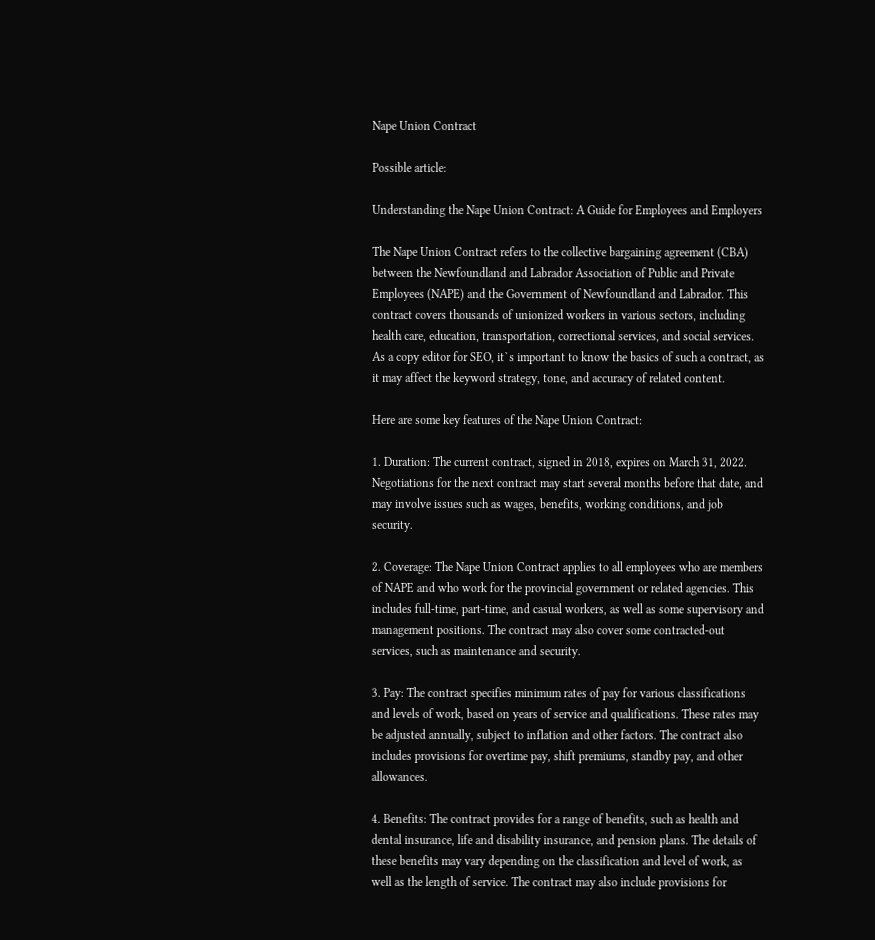Nape Union Contract

Possible article:

Understanding the Nape Union Contract: A Guide for Employees and Employers

The Nape Union Contract refers to the collective bargaining agreement (CBA) between the Newfoundland and Labrador Association of Public and Private Employees (NAPE) and the Government of Newfoundland and Labrador. This contract covers thousands of unionized workers in various sectors, including health care, education, transportation, correctional services, and social services. As a copy editor for SEO, it`s important to know the basics of such a contract, as it may affect the keyword strategy, tone, and accuracy of related content.

Here are some key features of the Nape Union Contract:

1. Duration: The current contract, signed in 2018, expires on March 31, 2022. Negotiations for the next contract may start several months before that date, and may involve issues such as wages, benefits, working conditions, and job security.

2. Coverage: The Nape Union Contract applies to all employees who are members of NAPE and who work for the provincial government or related agencies. This includes full-time, part-time, and casual workers, as well as some supervisory and management positions. The contract may also cover some contracted-out services, such as maintenance and security.

3. Pay: The contract specifies minimum rates of pay for various classifications and levels of work, based on years of service and qualifications. These rates may be adjusted annually, subject to inflation and other factors. The contract also includes provisions for overtime pay, shift premiums, standby pay, and other allowances.

4. Benefits: The contract provides for a range of benefits, such as health and dental insurance, life and disability insurance, and pension plans. The details of these benefits may vary depending on the classification and level of work, as well as the length of service. The contract may also include provisions for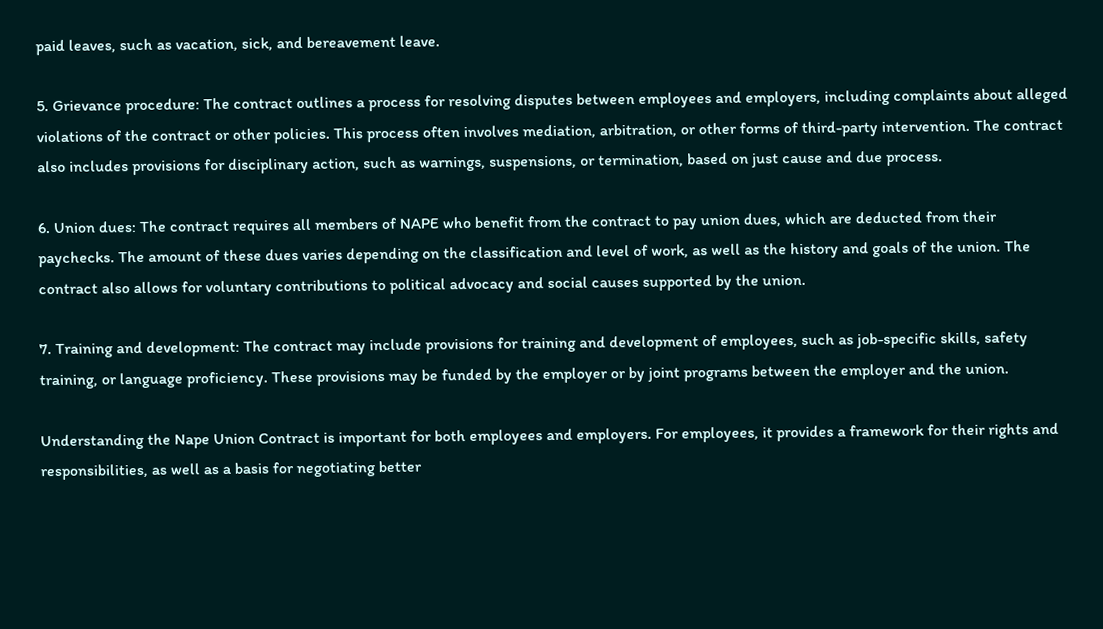paid leaves, such as vacation, sick, and bereavement leave.

5. Grievance procedure: The contract outlines a process for resolving disputes between employees and employers, including complaints about alleged violations of the contract or other policies. This process often involves mediation, arbitration, or other forms of third-party intervention. The contract also includes provisions for disciplinary action, such as warnings, suspensions, or termination, based on just cause and due process.

6. Union dues: The contract requires all members of NAPE who benefit from the contract to pay union dues, which are deducted from their paychecks. The amount of these dues varies depending on the classification and level of work, as well as the history and goals of the union. The contract also allows for voluntary contributions to political advocacy and social causes supported by the union.

7. Training and development: The contract may include provisions for training and development of employees, such as job-specific skills, safety training, or language proficiency. These provisions may be funded by the employer or by joint programs between the employer and the union.

Understanding the Nape Union Contract is important for both employees and employers. For employees, it provides a framework for their rights and responsibilities, as well as a basis for negotiating better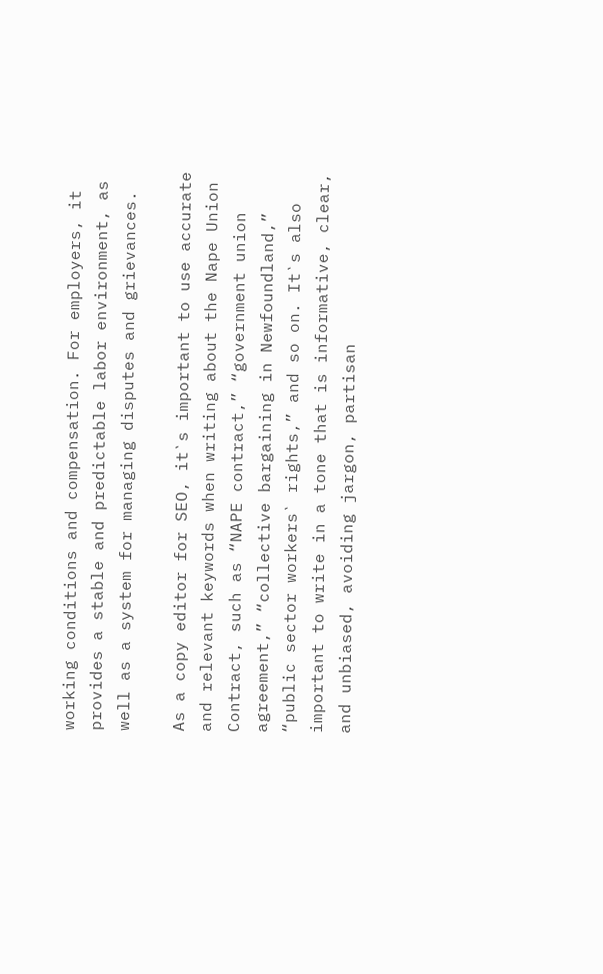working conditions and compensation. For employers, it provides a stable and predictable labor environment, as well as a system for managing disputes and grievances.

As a copy editor for SEO, it`s important to use accurate and relevant keywords when writing about the Nape Union Contract, such as “NAPE contract,” “government union agreement,” “collective bargaining in Newfoundland,” “public sector workers` rights,” and so on. It`s also important to write in a tone that is informative, clear, and unbiased, avoiding jargon, partisan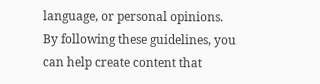language, or personal opinions. By following these guidelines, you can help create content that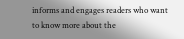informs and engages readers who want to know more about the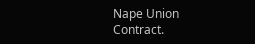Nape Union Contract.